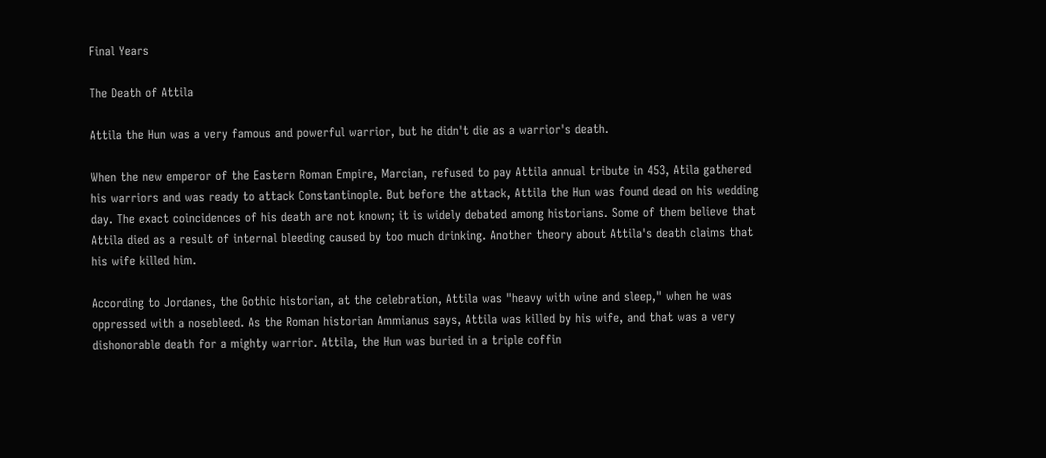Final Years

The Death of Attila

Attila the Hun was a very famous and powerful warrior, but he didn't die as a warrior's death.

When the new emperor of the Eastern Roman Empire, Marcian, refused to pay Attila annual tribute in 453, Atila gathered his warriors and was ready to attack Constantinople. But before the attack, Attila the Hun was found dead on his wedding day. The exact coincidences of his death are not known; it is widely debated among historians. Some of them believe that Attila died as a result of internal bleeding caused by too much drinking. Another theory about Attila's death claims that his wife killed him.

According to Jordanes, the Gothic historian, at the celebration, Attila was "heavy with wine and sleep," when he was oppressed with a nosebleed. As the Roman historian Ammianus says, Attila was killed by his wife, and that was a very dishonorable death for a mighty warrior. Attila, the Hun was buried in a triple coffin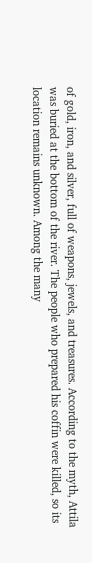of gold, iron, and silver, full of weapons, jewels, and treasures. According to the myth, Attila was buried at the bottom of the river. The people who prepared his coffin were killed, so its location remains unknown. Among the many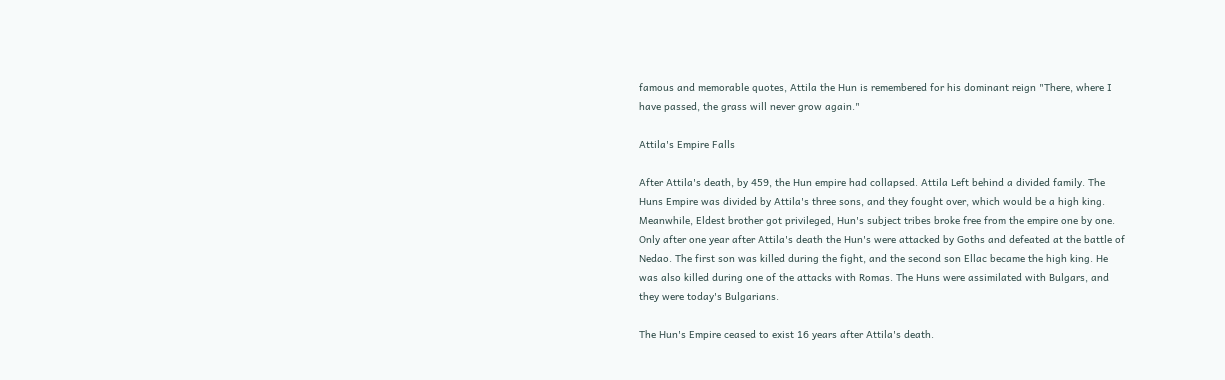famous and memorable quotes, Attila the Hun is remembered for his dominant reign "There, where I have passed, the grass will never grow again."

Attila's Empire Falls

After Attila's death, by 459, the Hun empire had collapsed. Attila Left behind a divided family. The Huns Empire was divided by Attila's three sons, and they fought over, which would be a high king. Meanwhile, Eldest brother got privileged, Hun's subject tribes broke free from the empire one by one. Only after one year after Attila's death the Hun's were attacked by Goths and defeated at the battle of Nedao. The first son was killed during the fight, and the second son Ellac became the high king. He was also killed during one of the attacks with Romas. The Huns were assimilated with Bulgars, and they were today's Bulgarians.

The Hun's Empire ceased to exist 16 years after Attila's death.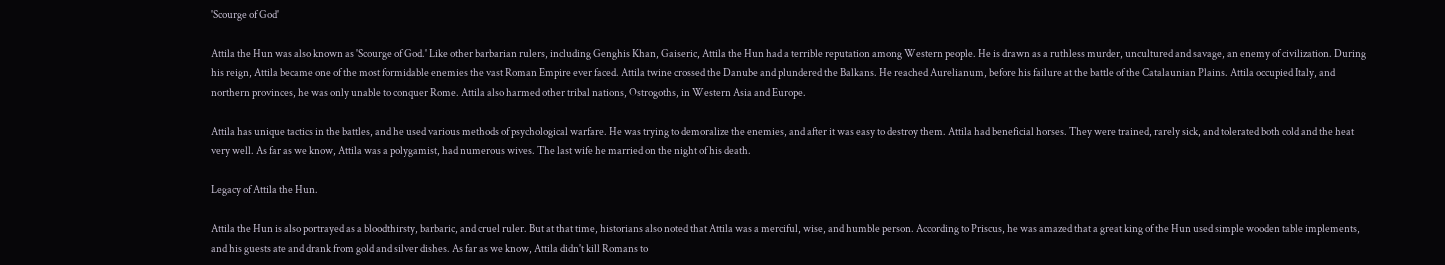'Scourge of God'

Attila the Hun was also known as 'Scourge of God.' Like other barbarian rulers, including Genghis Khan, Gaiseric, Attila the Hun had a terrible reputation among Western people. He is drawn as a ruthless murder, uncultured and savage, an enemy of civilization. During his reign, Attila became one of the most formidable enemies the vast Roman Empire ever faced. Attila twine crossed the Danube and plundered the Balkans. He reached Aurelianum, before his failure at the battle of the Catalaunian Plains. Attila occupied Italy, and northern provinces, he was only unable to conquer Rome. Attila also harmed other tribal nations, Ostrogoths, in Western Asia and Europe.

Attila has unique tactics in the battles, and he used various methods of psychological warfare. He was trying to demoralize the enemies, and after it was easy to destroy them. Attila had beneficial horses. They were trained, rarely sick, and tolerated both cold and the heat very well. As far as we know, Attila was a polygamist, had numerous wives. The last wife he married on the night of his death.

Legacy of Attila the Hun.

Attila the Hun is also portrayed as a bloodthirsty, barbaric, and cruel ruler. But at that time, historians also noted that Attila was a merciful, wise, and humble person. According to Priscus, he was amazed that a great king of the Hun used simple wooden table implements, and his guests ate and drank from gold and silver dishes. As far as we know, Attila didn't kill Romans to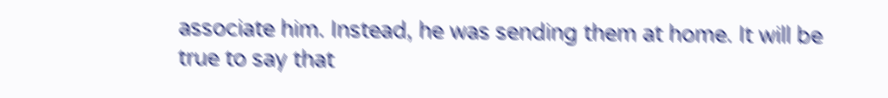associate him. Instead, he was sending them at home. It will be true to say that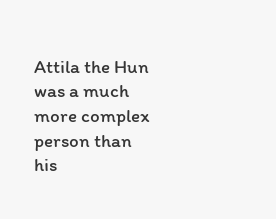Attila the Hun was a much more complex person than his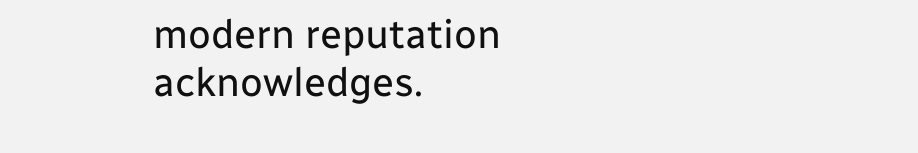modern reputation acknowledges.